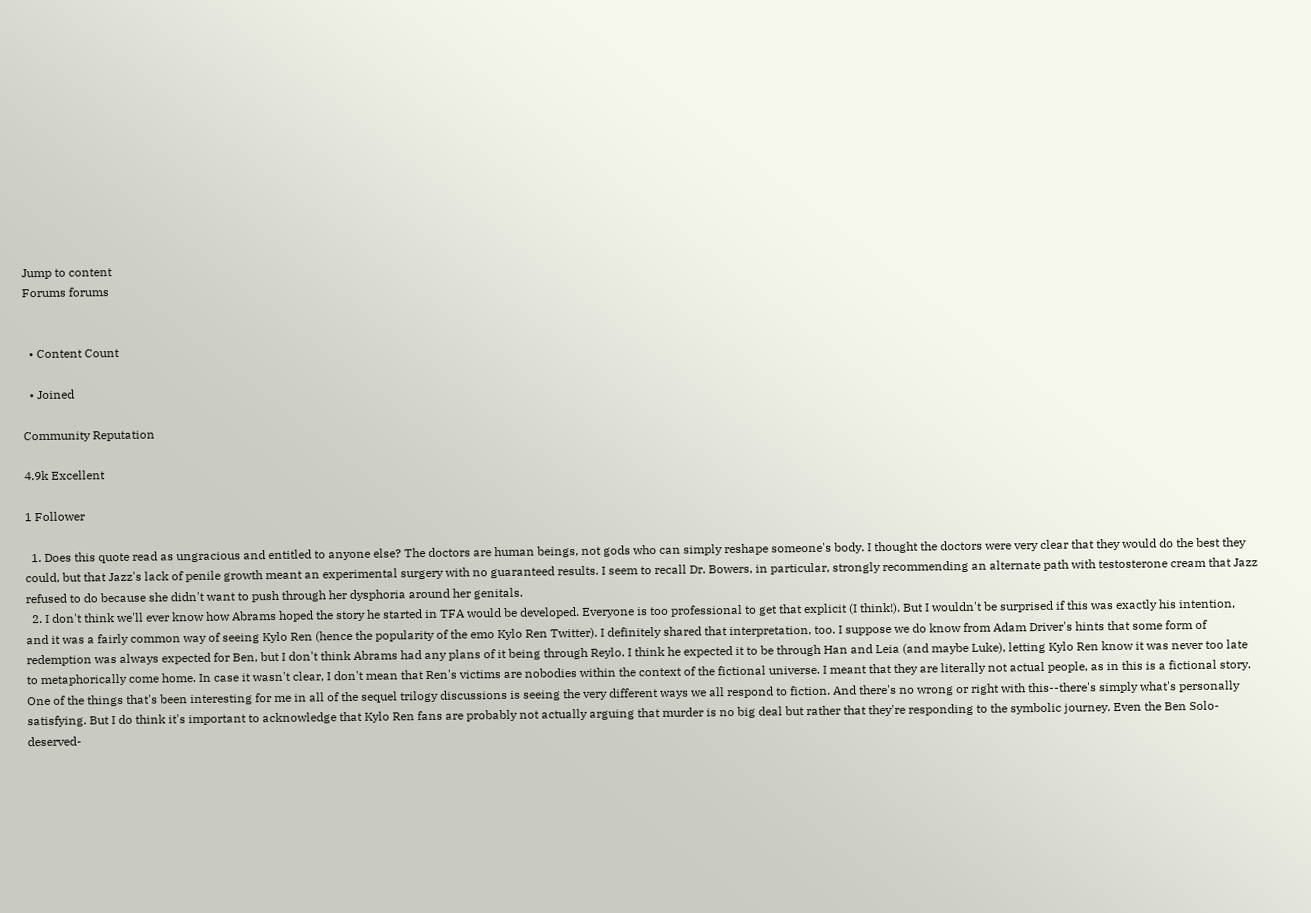Jump to content
Forums forums


  • Content Count

  • Joined

Community Reputation

4.9k Excellent

1 Follower

  1. Does this quote read as ungracious and entitled to anyone else? The doctors are human beings, not gods who can simply reshape someone's body. I thought the doctors were very clear that they would do the best they could, but that Jazz's lack of penile growth meant an experimental surgery with no guaranteed results. I seem to recall Dr. Bowers, in particular, strongly recommending an alternate path with testosterone cream that Jazz refused to do because she didn't want to push through her dysphoria around her genitals.
  2. I don't think we'll ever know how Abrams hoped the story he started in TFA would be developed. Everyone is too professional to get that explicit (I think!). But I wouldn't be surprised if this was exactly his intention, and it was a fairly common way of seeing Kylo Ren (hence the popularity of the emo Kylo Ren Twitter). I definitely shared that interpretation, too. I suppose we do know from Adam Driver's hints that some form of redemption was always expected for Ben, but I don't think Abrams had any plans of it being through Reylo. I think he expected it to be through Han and Leia (and maybe Luke), letting Kylo Ren know it was never too late to metaphorically come home. In case it wasn't clear, I don't mean that Ren's victims are nobodies within the context of the fictional universe. I meant that they are literally not actual people, as in this is a fictional story. One of the things that's been interesting for me in all of the sequel trilogy discussions is seeing the very different ways we all respond to fiction. And there's no wrong or right with this--there's simply what's personally satisfying. But I do think it's important to acknowledge that Kylo Ren fans are probably not actually arguing that murder is no big deal but rather that they're responding to the symbolic journey. Even the Ben Solo-deserved-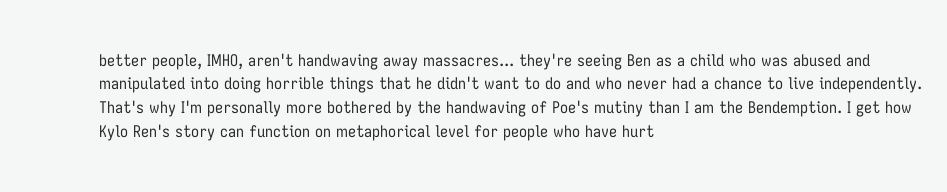better people, IMHO, aren't handwaving away massacres... they're seeing Ben as a child who was abused and manipulated into doing horrible things that he didn't want to do and who never had a chance to live independently. That's why I'm personally more bothered by the handwaving of Poe's mutiny than I am the Bendemption. I get how Kylo Ren's story can function on metaphorical level for people who have hurt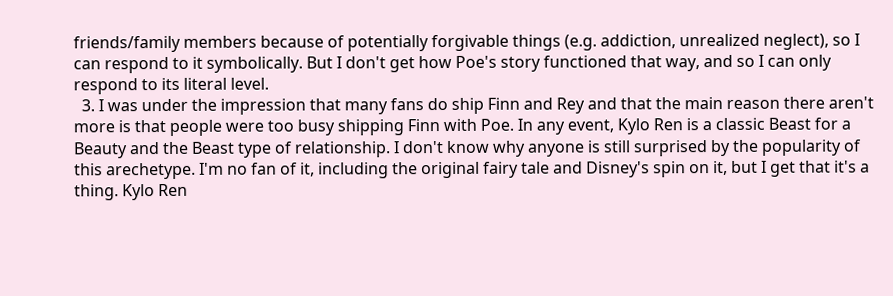friends/family members because of potentially forgivable things (e.g. addiction, unrealized neglect), so I can respond to it symbolically. But I don't get how Poe's story functioned that way, and so I can only respond to its literal level.
  3. I was under the impression that many fans do ship Finn and Rey and that the main reason there aren't more is that people were too busy shipping Finn with Poe. In any event, Kylo Ren is a classic Beast for a Beauty and the Beast type of relationship. I don't know why anyone is still surprised by the popularity of this arechetype. I'm no fan of it, including the original fairy tale and Disney's spin on it, but I get that it's a thing. Kylo Ren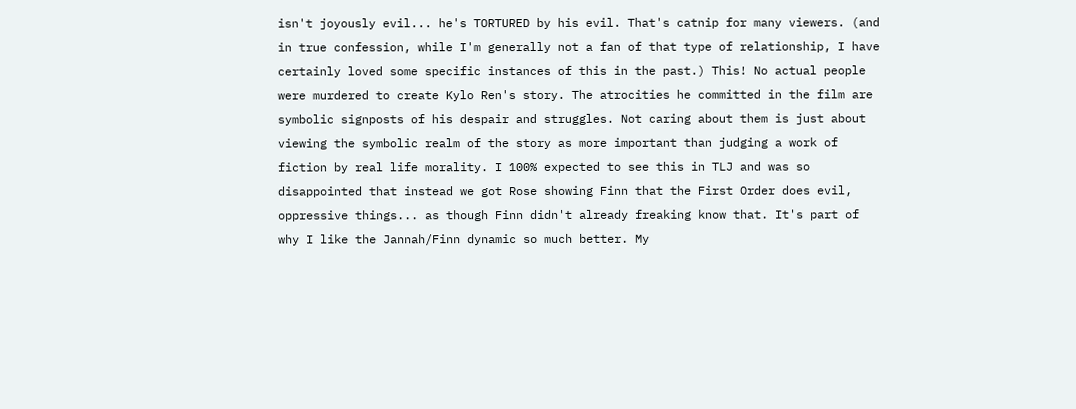isn't joyously evil... he's TORTURED by his evil. That's catnip for many viewers. (and in true confession, while I'm generally not a fan of that type of relationship, I have certainly loved some specific instances of this in the past.) This! No actual people were murdered to create Kylo Ren's story. The atrocities he committed in the film are symbolic signposts of his despair and struggles. Not caring about them is just about viewing the symbolic realm of the story as more important than judging a work of fiction by real life morality. I 100% expected to see this in TLJ and was so disappointed that instead we got Rose showing Finn that the First Order does evil, oppressive things... as though Finn didn't already freaking know that. It's part of why I like the Jannah/Finn dynamic so much better. My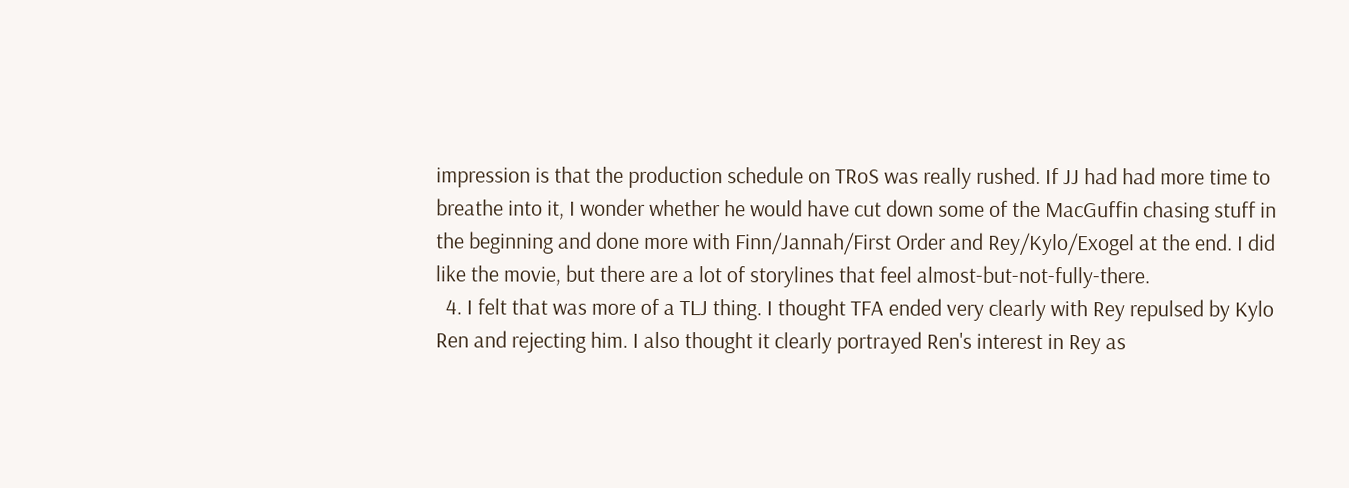impression is that the production schedule on TRoS was really rushed. If JJ had had more time to breathe into it, I wonder whether he would have cut down some of the MacGuffin chasing stuff in the beginning and done more with Finn/Jannah/First Order and Rey/Kylo/Exogel at the end. I did like the movie, but there are a lot of storylines that feel almost-but-not-fully-there.
  4. I felt that was more of a TLJ thing. I thought TFA ended very clearly with Rey repulsed by Kylo Ren and rejecting him. I also thought it clearly portrayed Ren's interest in Rey as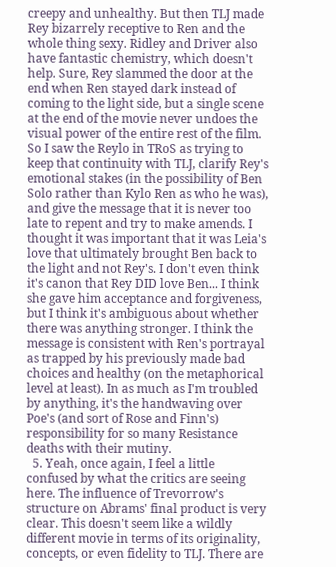creepy and unhealthy. But then TLJ made Rey bizarrely receptive to Ren and the whole thing sexy. Ridley and Driver also have fantastic chemistry, which doesn't help. Sure, Rey slammed the door at the end when Ren stayed dark instead of coming to the light side, but a single scene at the end of the movie never undoes the visual power of the entire rest of the film. So I saw the Reylo in TRoS as trying to keep that continuity with TLJ, clarify Rey's emotional stakes (in the possibility of Ben Solo rather than Kylo Ren as who he was), and give the message that it is never too late to repent and try to make amends. I thought it was important that it was Leia's love that ultimately brought Ben back to the light and not Rey's. I don't even think it's canon that Rey DID love Ben... I think she gave him acceptance and forgiveness, but I think it's ambiguous about whether there was anything stronger. I think the message is consistent with Ren's portrayal as trapped by his previously made bad choices and healthy (on the metaphorical level at least). In as much as I'm troubled by anything, it's the handwaving over Poe's (and sort of Rose and Finn's) responsibility for so many Resistance deaths with their mutiny.
  5. Yeah, once again, I feel a little confused by what the critics are seeing here. The influence of Trevorrow's structure on Abrams' final product is very clear. This doesn't seem like a wildly different movie in terms of its originality, concepts, or even fidelity to TLJ. There are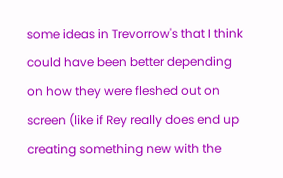some ideas in Trevorrow's that I think could have been better depending on how they were fleshed out on screen (like if Rey really does end up creating something new with the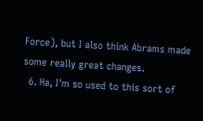Force), but I also think Abrams made some really great changes.
  6. Ha, I'm so used to this sort of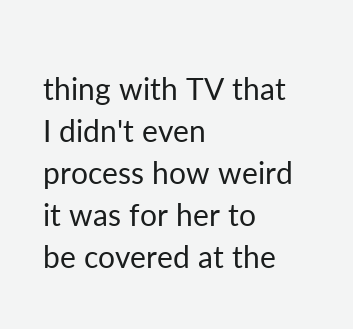thing with TV that I didn't even process how weird it was for her to be covered at the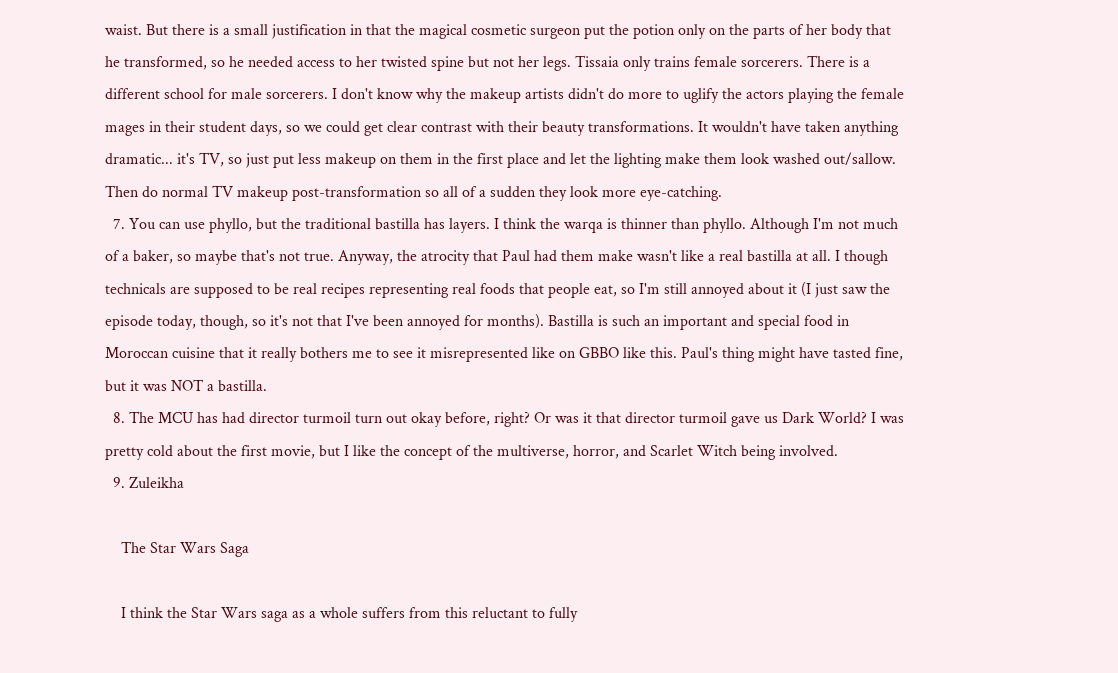waist. But there is a small justification in that the magical cosmetic surgeon put the potion only on the parts of her body that he transformed, so he needed access to her twisted spine but not her legs. Tissaia only trains female sorcerers. There is a different school for male sorcerers. I don't know why the makeup artists didn't do more to uglify the actors playing the female mages in their student days, so we could get clear contrast with their beauty transformations. It wouldn't have taken anything dramatic... it's TV, so just put less makeup on them in the first place and let the lighting make them look washed out/sallow. Then do normal TV makeup post-transformation so all of a sudden they look more eye-catching.
  7. You can use phyllo, but the traditional bastilla has layers. I think the warqa is thinner than phyllo. Although I'm not much of a baker, so maybe that's not true. Anyway, the atrocity that Paul had them make wasn't like a real bastilla at all. I though technicals are supposed to be real recipes representing real foods that people eat, so I'm still annoyed about it (I just saw the episode today, though, so it's not that I've been annoyed for months). Bastilla is such an important and special food in Moroccan cuisine that it really bothers me to see it misrepresented like on GBBO like this. Paul's thing might have tasted fine, but it was NOT a bastilla.
  8. The MCU has had director turmoil turn out okay before, right? Or was it that director turmoil gave us Dark World? I was pretty cold about the first movie, but I like the concept of the multiverse, horror, and Scarlet Witch being involved.
  9. Zuleikha

    The Star Wars Saga

    I think the Star Wars saga as a whole suffers from this reluctant to fully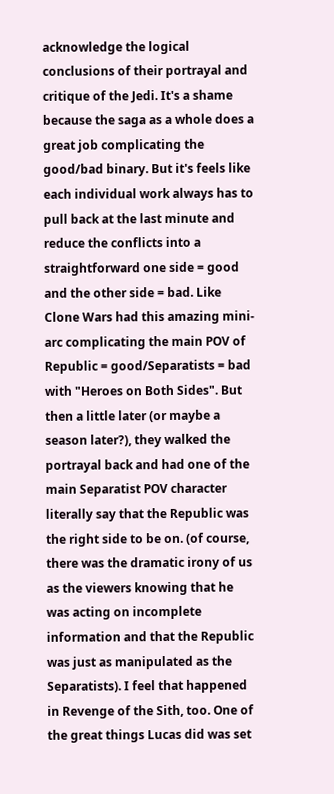acknowledge the logical conclusions of their portrayal and critique of the Jedi. It's a shame because the saga as a whole does a great job complicating the good/bad binary. But it's feels like each individual work always has to pull back at the last minute and reduce the conflicts into a straightforward one side = good and the other side = bad. Like Clone Wars had this amazing mini-arc complicating the main POV of Republic = good/Separatists = bad with "Heroes on Both Sides". But then a little later (or maybe a season later?), they walked the portrayal back and had one of the main Separatist POV character literally say that the Republic was the right side to be on. (of course, there was the dramatic irony of us as the viewers knowing that he was acting on incomplete information and that the Republic was just as manipulated as the Separatists). I feel that happened in Revenge of the Sith, too. One of the great things Lucas did was set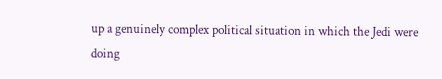up a genuinely complex political situation in which the Jedi were doing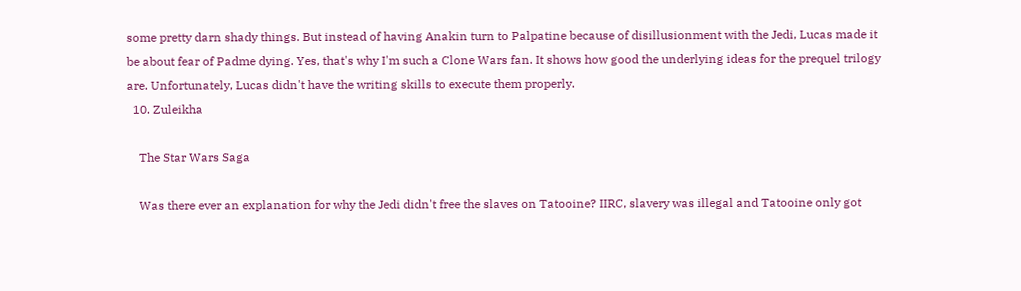some pretty darn shady things. But instead of having Anakin turn to Palpatine because of disillusionment with the Jedi, Lucas made it be about fear of Padme dying. Yes, that's why I'm such a Clone Wars fan. It shows how good the underlying ideas for the prequel trilogy are. Unfortunately, Lucas didn't have the writing skills to execute them properly.
  10. Zuleikha

    The Star Wars Saga

    Was there ever an explanation for why the Jedi didn't free the slaves on Tatooine? IIRC, slavery was illegal and Tatooine only got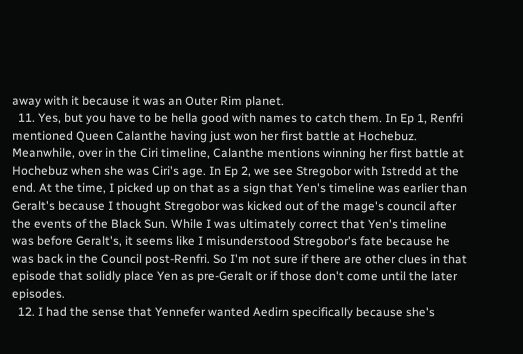away with it because it was an Outer Rim planet.
  11. Yes, but you have to be hella good with names to catch them. In Ep 1, Renfri mentioned Queen Calanthe having just won her first battle at Hochebuz. Meanwhile, over in the Ciri timeline, Calanthe mentions winning her first battle at Hochebuz when she was Ciri's age. In Ep 2, we see Stregobor with Istredd at the end. At the time, I picked up on that as a sign that Yen's timeline was earlier than Geralt's because I thought Stregobor was kicked out of the mage's council after the events of the Black Sun. While I was ultimately correct that Yen's timeline was before Geralt's, it seems like I misunderstood Stregobor's fate because he was back in the Council post-Renfri. So I'm not sure if there are other clues in that episode that solidly place Yen as pre-Geralt or if those don't come until the later episodes.
  12. I had the sense that Yennefer wanted Aedirn specifically because she's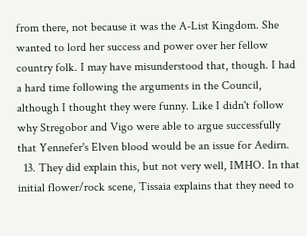from there, not because it was the A-List Kingdom. She wanted to lord her success and power over her fellow country folk. I may have misunderstood that, though. I had a hard time following the arguments in the Council, although I thought they were funny. Like I didn't follow why Stregobor and Vigo were able to argue successfully that Yennefer's Elven blood would be an issue for Aedirn.
  13. They did explain this, but not very well, IMHO. In that initial flower/rock scene, Tissaia explains that they need to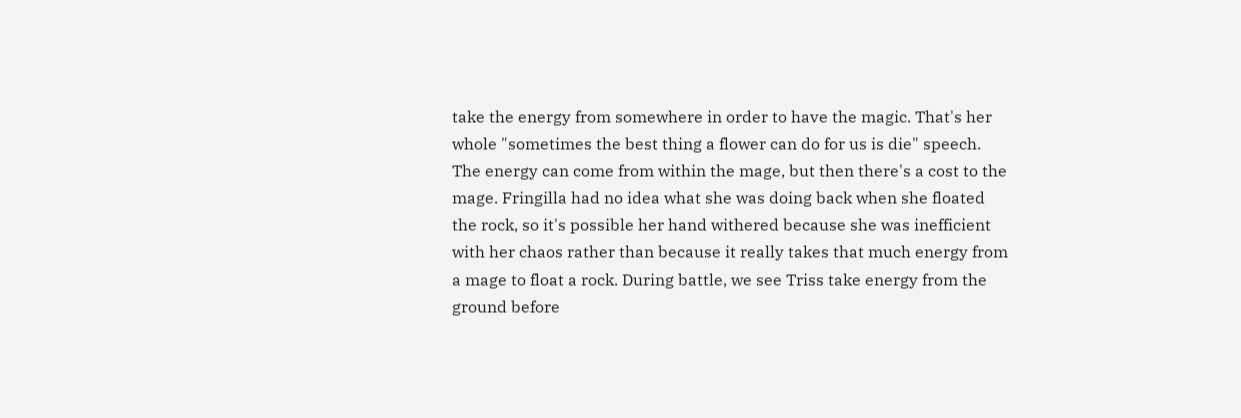take the energy from somewhere in order to have the magic. That's her whole "sometimes the best thing a flower can do for us is die" speech. The energy can come from within the mage, but then there's a cost to the mage. Fringilla had no idea what she was doing back when she floated the rock, so it's possible her hand withered because she was inefficient with her chaos rather than because it really takes that much energy from a mage to float a rock. During battle, we see Triss take energy from the ground before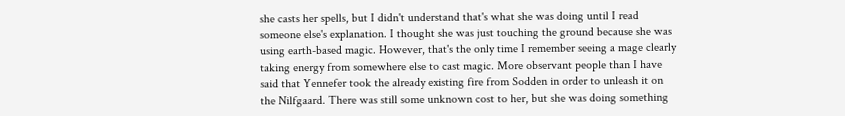she casts her spells, but I didn't understand that's what she was doing until I read someone else's explanation. I thought she was just touching the ground because she was using earth-based magic. However, that's the only time I remember seeing a mage clearly taking energy from somewhere else to cast magic. More observant people than I have said that Yennefer took the already existing fire from Sodden in order to unleash it on the Nilfgaard. There was still some unknown cost to her, but she was doing something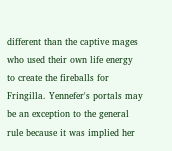different than the captive mages who used their own life energy to create the fireballs for Fringilla. Yennefer's portals may be an exception to the general rule because it was implied her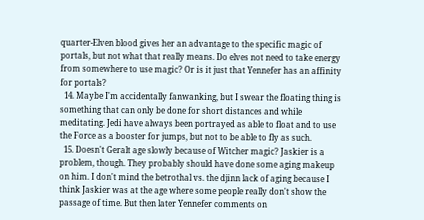quarter-Elven blood gives her an advantage to the specific magic of portals, but not what that really means. Do elves not need to take energy from somewhere to use magic? Or is it just that Yennefer has an affinity for portals?
  14. Maybe I'm accidentally fanwanking, but I swear the floating thing is something that can only be done for short distances and while meditating. Jedi have always been portrayed as able to float and to use the Force as a booster for jumps, but not to be able to fly as such.
  15. Doesn't Geralt age slowly because of Witcher magic? Jaskier is a problem, though. They probably should have done some aging makeup on him. I don't mind the betrothal vs. the djinn lack of aging because I think Jaskier was at the age where some people really don't show the passage of time. But then later Yennefer comments on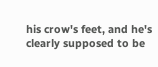his crow's feet, and he's clearly supposed to be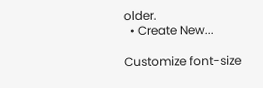older.
  • Create New...

Customize font-size